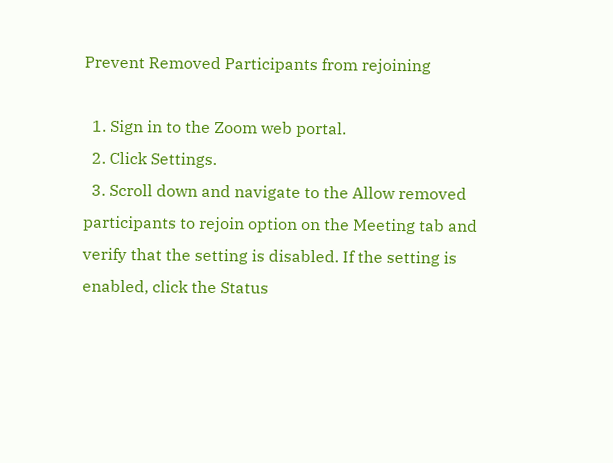Prevent Removed Participants from rejoining

  1. Sign in to the Zoom web portal.
  2. Click Settings.
  3. Scroll down and navigate to the Allow removed participants to rejoin option on the Meeting tab and verify that the setting is disabled. If the setting is enabled, click the Status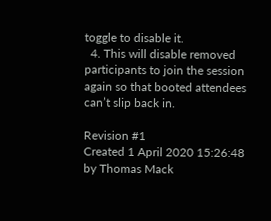toggle to disable it.
  4. This will disable removed participants to join the session again so that booted attendees can’t slip back in.

Revision #1
Created 1 April 2020 15:26:48 by Thomas Mack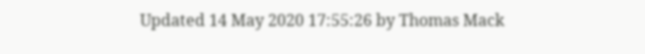Updated 14 May 2020 17:55:26 by Thomas Mack